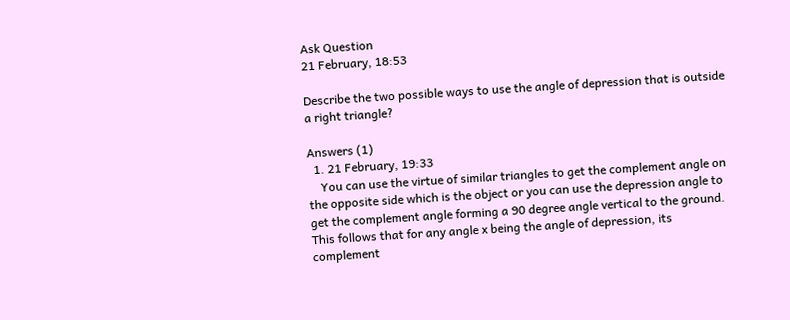Ask Question
21 February, 18:53

Describe the two possible ways to use the angle of depression that is outside a right triangle?

Answers (1)
  1. 21 February, 19:33
    You can use the virtue of similar triangles to get the complement angle on the opposite side which is the object or you can use the depression angle to get the complement angle forming a 90 degree angle vertical to the ground. This follows that for any angle x being the angle of depression, its complement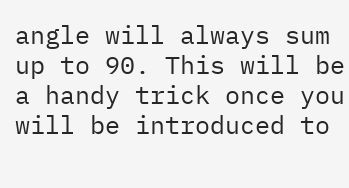angle will always sum up to 90. This will be a handy trick once you will be introduced to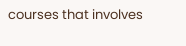courses that involves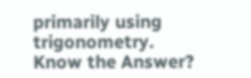primarily using trigonometry.
Know the Answer?